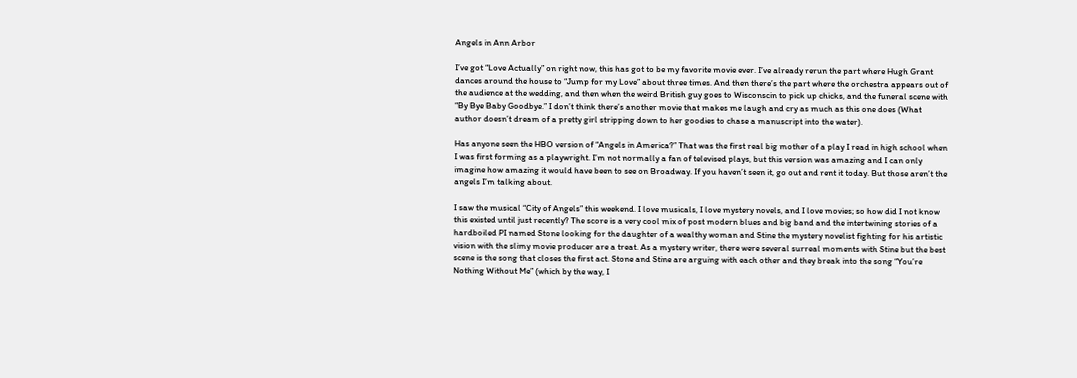Angels in Ann Arbor

I’ve got “Love Actually” on right now, this has got to be my favorite movie ever. I’ve already rerun the part where Hugh Grant dances around the house to “Jump for my Love” about three times. And then there’s the part where the orchestra appears out of the audience at the wedding, and then when the weird British guy goes to Wisconscin to pick up chicks, and the funeral scene with “By Bye Baby Goodbye.” I don’t think there’s another movie that makes me laugh and cry as much as this one does (What author doesn’t dream of a pretty girl stripping down to her goodies to chase a manuscript into the water).

Has anyone seen the HBO version of “Angels in America?” That was the first real big mother of a play I read in high school when I was first forming as a playwright. I’m not normally a fan of televised plays, but this version was amazing and I can only imagine how amazing it would have been to see on Broadway. If you haven’t seen it, go out and rent it today. But those aren’t the angels I’m talking about.

I saw the musical “City of Angels” this weekend. I love musicals, I love mystery novels, and I love movies; so how did I not know this existed until just recently? The score is a very cool mix of post modern blues and big band and the intertwining stories of a hardboiled PI named Stone looking for the daughter of a wealthy woman and Stine the mystery novelist fighting for his artistic vision with the slimy movie producer are a treat. As a mystery writer, there were several surreal moments with Stine but the best scene is the song that closes the first act. Stone and Stine are arguing with each other and they break into the song “You’re Nothing Without Me” (which by the way, I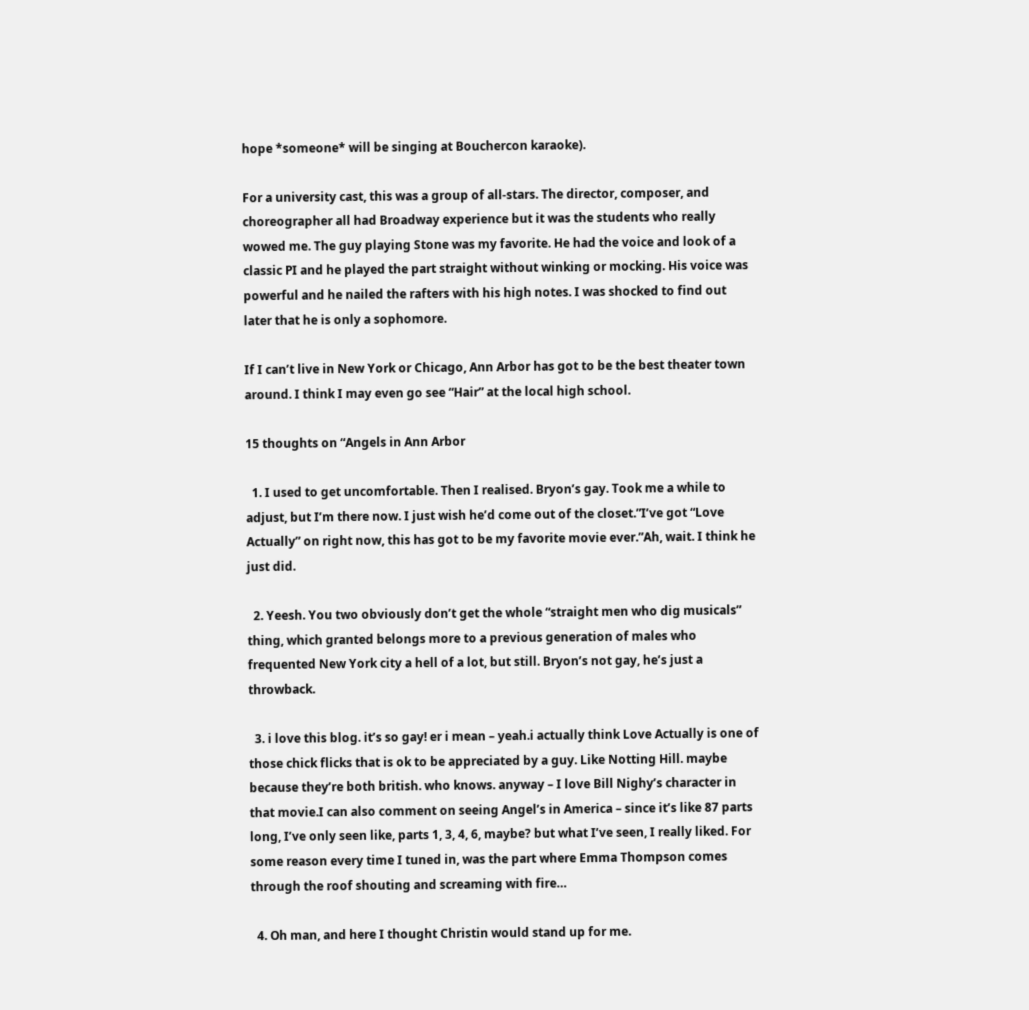hope *someone* will be singing at Bouchercon karaoke).

For a university cast, this was a group of all-stars. The director, composer, and choreographer all had Broadway experience but it was the students who really wowed me. The guy playing Stone was my favorite. He had the voice and look of a classic PI and he played the part straight without winking or mocking. His voice was powerful and he nailed the rafters with his high notes. I was shocked to find out later that he is only a sophomore.

If I can’t live in New York or Chicago, Ann Arbor has got to be the best theater town around. I think I may even go see “Hair” at the local high school.

15 thoughts on “Angels in Ann Arbor

  1. I used to get uncomfortable. Then I realised. Bryon’s gay. Took me a while to adjust, but I’m there now. I just wish he’d come out of the closet.”I’ve got “Love Actually” on right now, this has got to be my favorite movie ever.”Ah, wait. I think he just did.

  2. Yeesh. You two obviously don’t get the whole “straight men who dig musicals” thing, which granted belongs more to a previous generation of males who frequented New York city a hell of a lot, but still. Bryon’s not gay, he’s just a throwback.

  3. i love this blog. it’s so gay! er i mean – yeah.i actually think Love Actually is one of those chick flicks that is ok to be appreciated by a guy. Like Notting Hill. maybe because they’re both british. who knows. anyway – I love Bill Nighy’s character in that movie.I can also comment on seeing Angel’s in America – since it’s like 87 parts long, I’ve only seen like, parts 1, 3, 4, 6, maybe? but what I’ve seen, I really liked. For some reason every time I tuned in, was the part where Emma Thompson comes through the roof shouting and screaming with fire…

  4. Oh man, and here I thought Christin would stand up for me.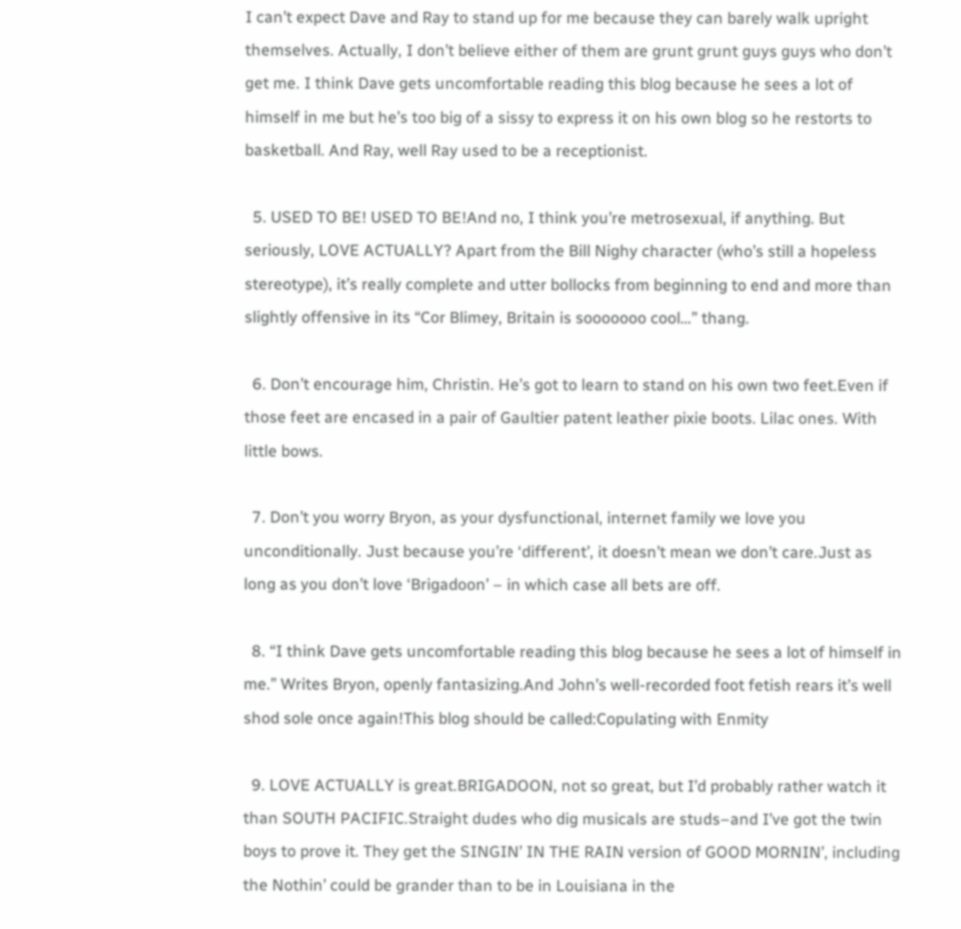I can’t expect Dave and Ray to stand up for me because they can barely walk upright themselves. Actually, I don’t believe either of them are grunt grunt guys guys who don’t get me. I think Dave gets uncomfortable reading this blog because he sees a lot of himself in me but he’s too big of a sissy to express it on his own blog so he restorts to basketball. And Ray, well Ray used to be a receptionist.

  5. USED TO BE! USED TO BE!And no, I think you’re metrosexual, if anything. But seriously, LOVE ACTUALLY? Apart from the Bill Nighy character (who’s still a hopeless stereotype), it’s really complete and utter bollocks from beginning to end and more than slightly offensive in its “Cor Blimey, Britain is sooooooo cool…” thang.

  6. Don’t encourage him, Christin. He’s got to learn to stand on his own two feet.Even if those feet are encased in a pair of Gaultier patent leather pixie boots. Lilac ones. With little bows.

  7. Don’t you worry Bryon, as your dysfunctional, internet family we love you unconditionally. Just because you’re ‘different’, it doesn’t mean we don’t care.Just as long as you don’t love ‘Brigadoon’ – in which case all bets are off.

  8. “I think Dave gets uncomfortable reading this blog because he sees a lot of himself in me.” Writes Bryon, openly fantasizing.And John’s well-recorded foot fetish rears it’s well shod sole once again!This blog should be called:Copulating with Enmity

  9. LOVE ACTUALLY is great.BRIGADOON, not so great, but I’d probably rather watch it than SOUTH PACIFIC.Straight dudes who dig musicals are studs–and I’ve got the twin boys to prove it. They get the SINGIN’ IN THE RAIN version of GOOD MORNIN’, including the Nothin’ could be grander than to be in Louisiana in the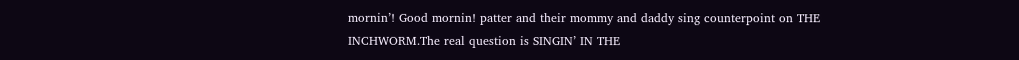mornin’! Good mornin! patter and their mommy and daddy sing counterpoint on THE INCHWORM.The real question is SINGIN’ IN THE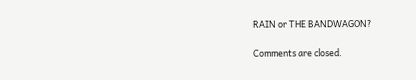RAIN or THE BANDWAGON?

Comments are closed.